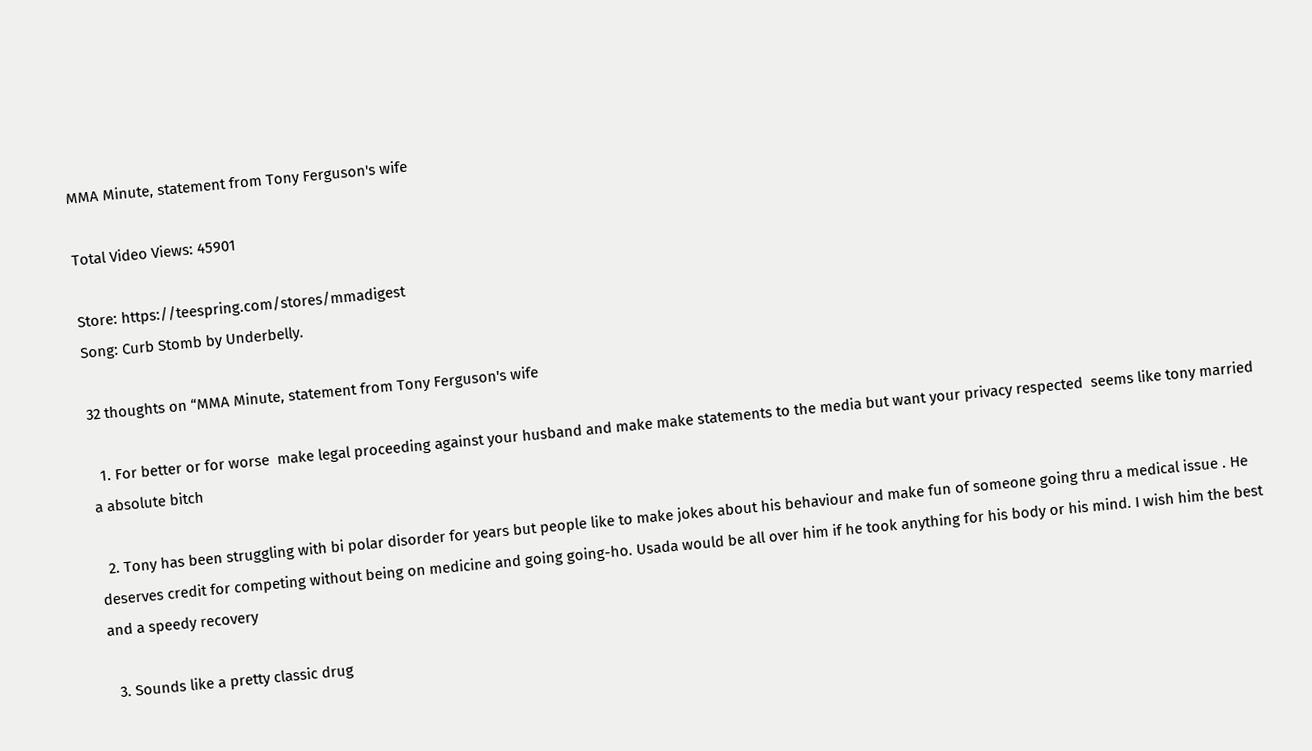MMA Minute, statement from Tony Ferguson's wife

Total Video Views: 45901

Store: https://teespring.com/stores/mmadigest
Song: Curb Stomb by Underbelly.

32 thoughts on “MMA Minute, statement from Tony Ferguson's wife

  1. For better or for worse  make legal proceeding against your husband and make make statements to the media but want your privacy respected  seems like tony married a absolute bitch

  2. Tony has been struggling with bi polar disorder for years but people like to make jokes about his behaviour and make fun of someone going thru a medical issue . He deserves credit for competing without being on medicine and going going-ho. Usada would be all over him if he took anything for his body or his mind. I wish him the best and a speedy recovery

  3. Sounds like a pretty classic drug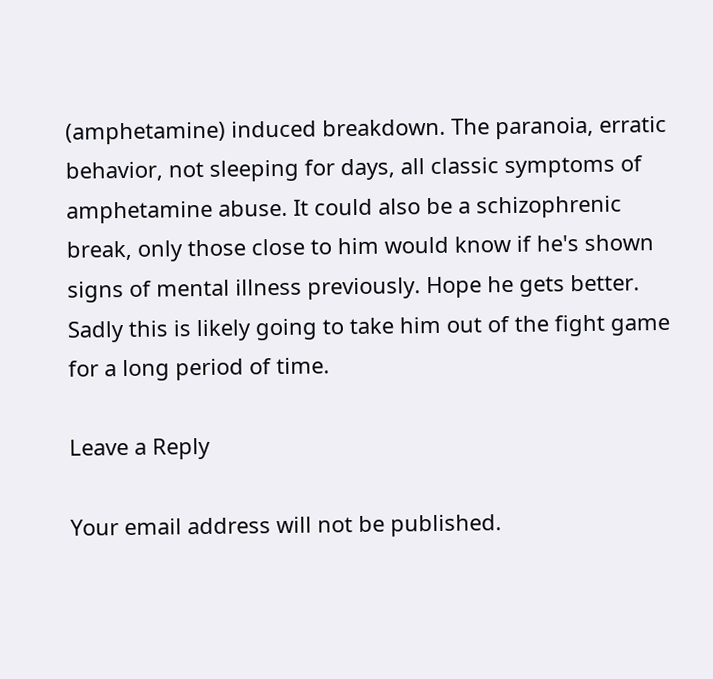(amphetamine) induced breakdown. The paranoia, erratic behavior, not sleeping for days, all classic symptoms of amphetamine abuse. It could also be a schizophrenic break, only those close to him would know if he's shown signs of mental illness previously. Hope he gets better. Sadly this is likely going to take him out of the fight game for a long period of time.

Leave a Reply

Your email address will not be published.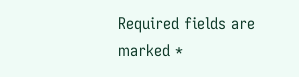Required fields are marked *